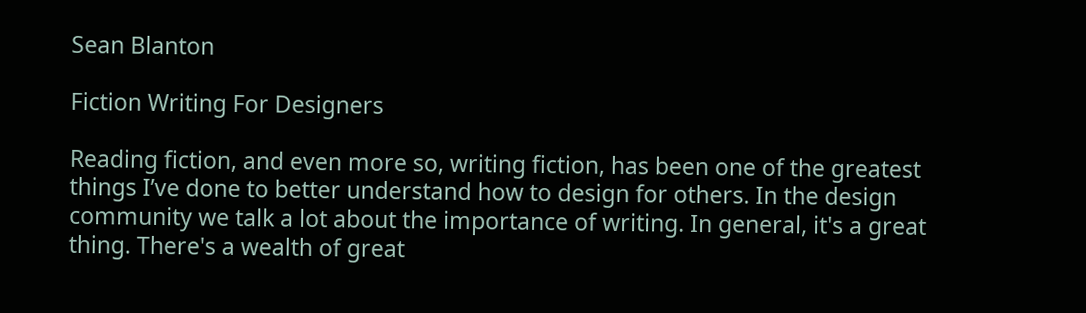Sean Blanton

Fiction Writing For Designers

Reading fiction, and even more so, writing fiction, has been one of the greatest things I’ve done to better understand how to design for others. In the design community we talk a lot about the importance of writing. In general, it's a great thing. There's a wealth of great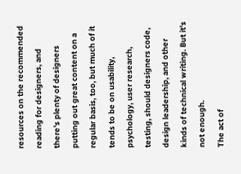resources on the recommended reading for designers, and there's plenty of designers putting out great content on a regular basis, too, but much of it tends to be on usability, psychology, user research, testing, should designers code, design leadership, and other kinds of technical writing. But it's not enough.
The act of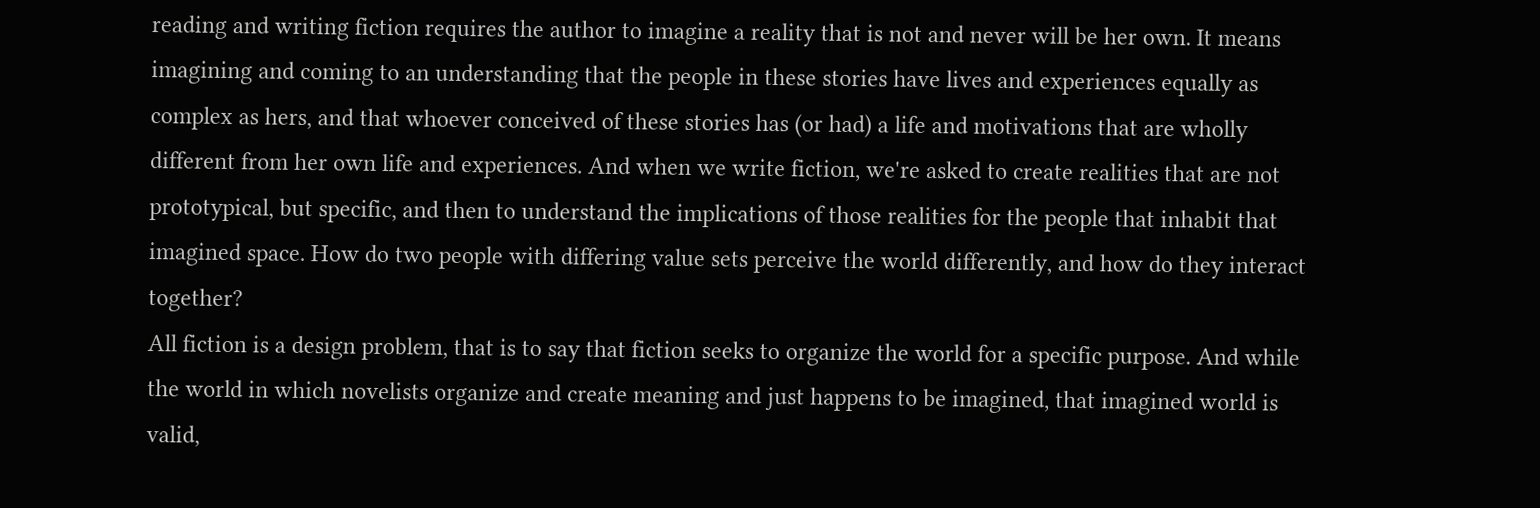reading and writing fiction requires the author to imagine a reality that is not and never will be her own. It means imagining and coming to an understanding that the people in these stories have lives and experiences equally as complex as hers, and that whoever conceived of these stories has (or had) a life and motivations that are wholly different from her own life and experiences. And when we write fiction, we're asked to create realities that are not prototypical, but specific, and then to understand the implications of those realities for the people that inhabit that imagined space. How do two people with differing value sets perceive the world differently, and how do they interact together?
All fiction is a design problem, that is to say that fiction seeks to organize the world for a specific purpose. And while the world in which novelists organize and create meaning and just happens to be imagined, that imagined world is valid,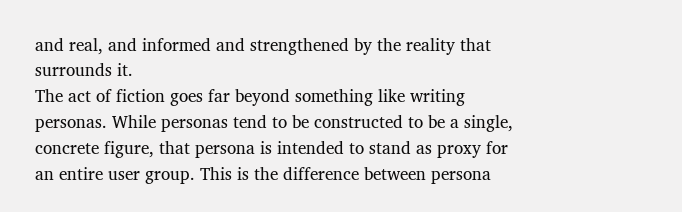and real, and informed and strengthened by the reality that surrounds it.
The act of fiction goes far beyond something like writing personas. While personas tend to be constructed to be a single, concrete figure, that persona is intended to stand as proxy for an entire user group. This is the difference between persona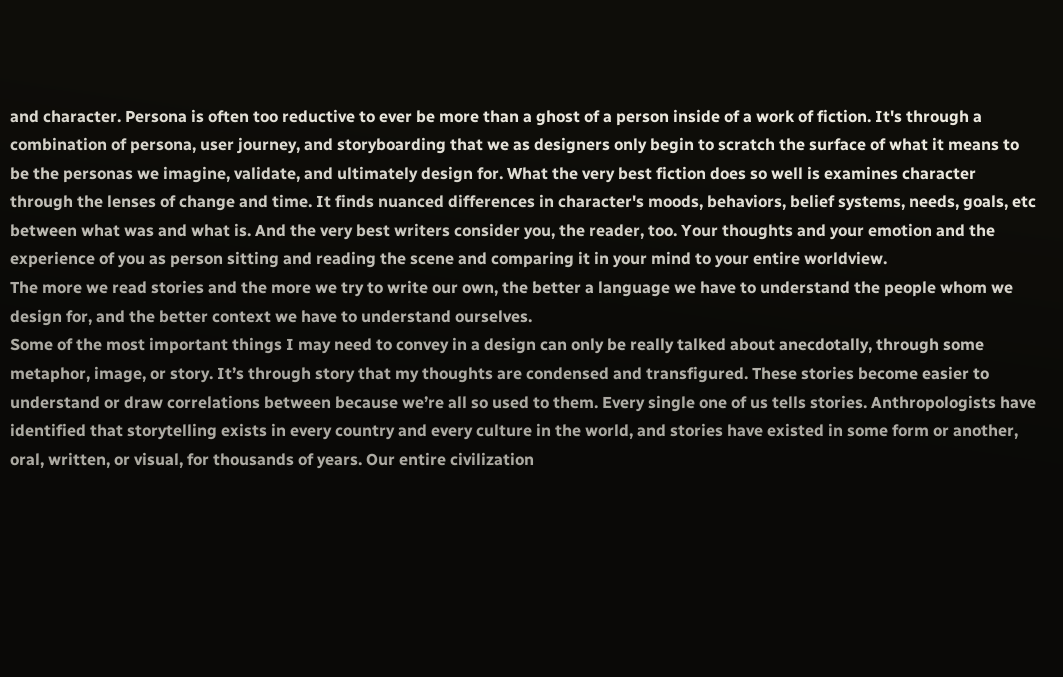and character. Persona is often too reductive to ever be more than a ghost of a person inside of a work of fiction. It's through a combination of persona, user journey, and storyboarding that we as designers only begin to scratch the surface of what it means to be the personas we imagine, validate, and ultimately design for. What the very best fiction does so well is examines character through the lenses of change and time. It finds nuanced differences in character's moods, behaviors, belief systems, needs, goals, etc between what was and what is. And the very best writers consider you, the reader, too. Your thoughts and your emotion and the experience of you as person sitting and reading the scene and comparing it in your mind to your entire worldview.
The more we read stories and the more we try to write our own, the better a language we have to understand the people whom we design for, and the better context we have to understand ourselves.
Some of the most important things I may need to convey in a design can only be really talked about anecdotally, through some metaphor, image, or story. It’s through story that my thoughts are condensed and transfigured. These stories become easier to understand or draw correlations between because we’re all so used to them. Every single one of us tells stories. Anthropologists have identified that storytelling exists in every country and every culture in the world, and stories have existed in some form or another, oral, written, or visual, for thousands of years. Our entire civilization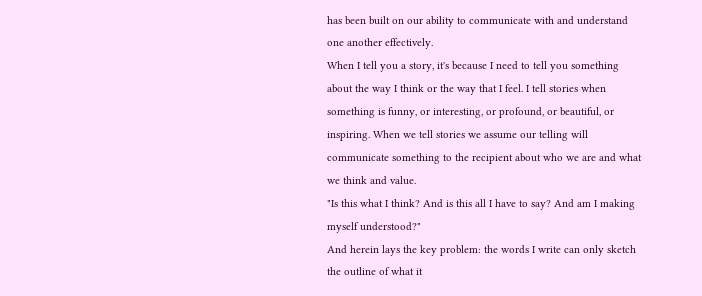has been built on our ability to communicate with and understand one another effectively.
When I tell you a story, it's because I need to tell you something about the way I think or the way that I feel. I tell stories when something is funny, or interesting, or profound, or beautiful, or inspiring. When we tell stories we assume our telling will communicate something to the recipient about who we are and what we think and value.
"Is this what I think? And is this all I have to say? And am I making myself understood?"
And herein lays the key problem: the words I write can only sketch the outline of what it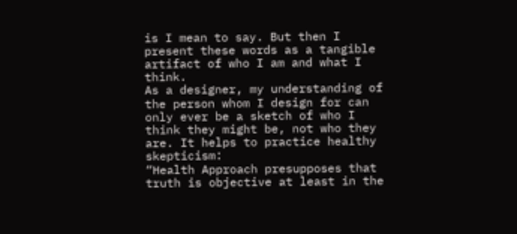is I mean to say. But then I present these words as a tangible artifact of who I am and what I think.
As a designer, my understanding of the person whom I design for can only ever be a sketch of who I think they might be, not who they are. It helps to practice healthy skepticism:
“Health Approach presupposes that truth is objective at least in the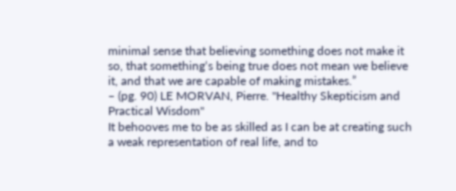minimal sense that believing something does not make it so, that something‘s being true does not mean we believe it, and that we are capable of making mistakes.”
– (pg. 90) LE MORVAN, Pierre. "Healthy Skepticism and Practical Wisdom"
It behooves me to be as skilled as I can be at creating such a weak representation of real life, and to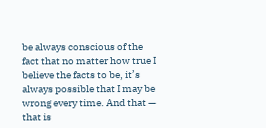be always conscious of the fact that no matter how true I believe the facts to be, it’s always possible that I may be wrong every time. And that — that is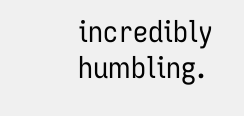incredibly humbling.